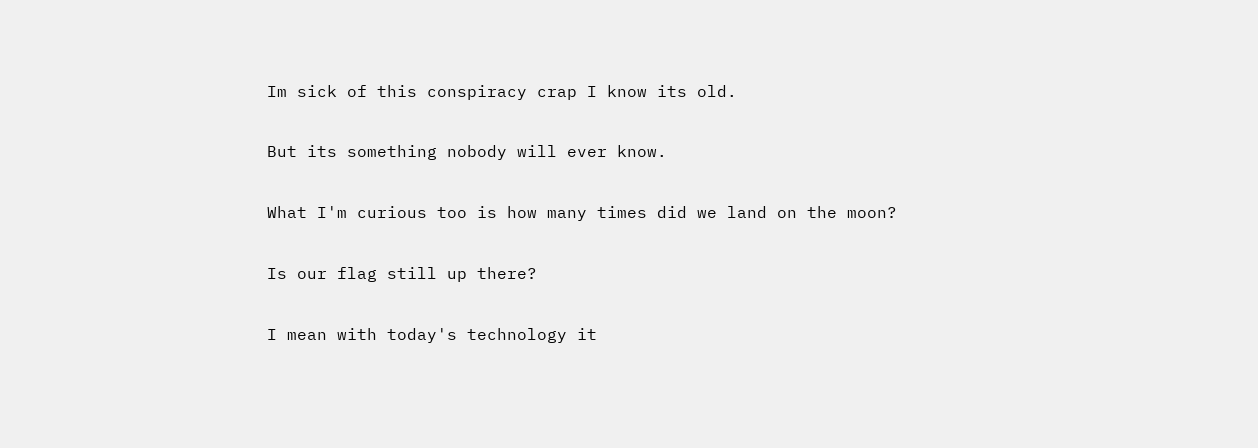Im sick of this conspiracy crap I know its old.

But its something nobody will ever know.

What I'm curious too is how many times did we land on the moon?

Is our flag still up there?

I mean with today's technology it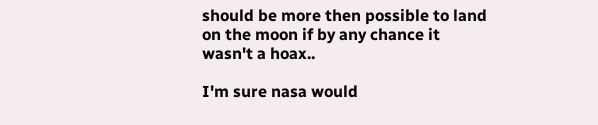should be more then possible to land on the moon if by any chance it wasn't a hoax..

I'm sure nasa would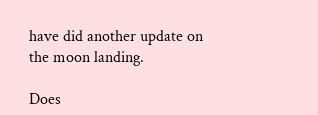have did another update on the moon landing.

Does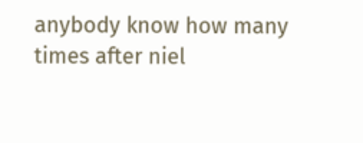anybody know how many times after niel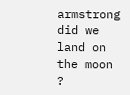armstrong did we land on the moon ?